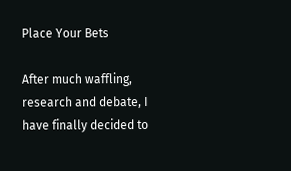Place Your Bets

After much waffling, research and debate, I have finally decided to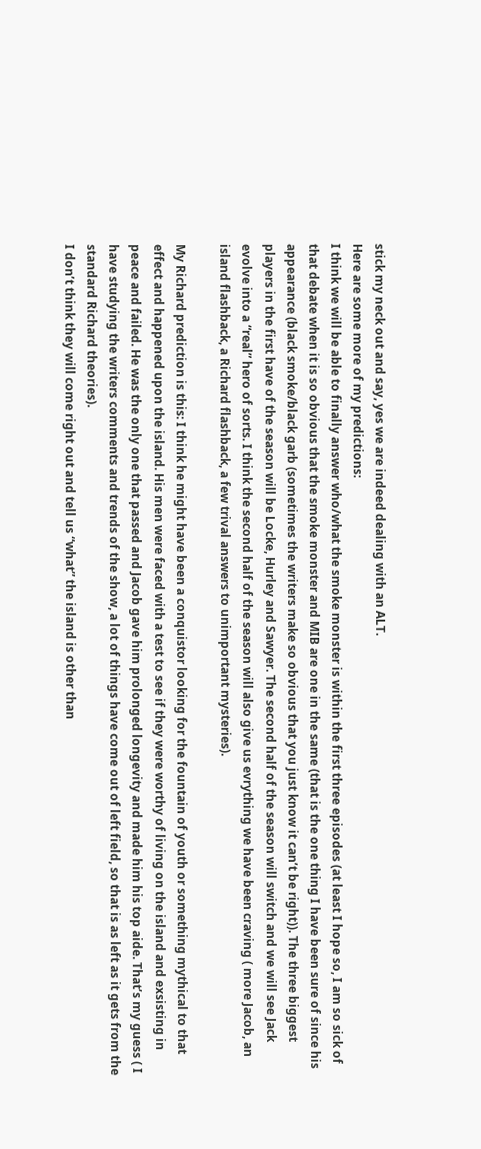stick my neck out and say, yes we are indeed dealing with an ALT.
Here are some more of my predictions:
I think we will be able to finally answer who/what the smoke monster is within the first three episodes (at least I hope so, I am so sick of that debate when it is so obvious that the smoke monster and MIB are one in the same (that is the one thing I have been sure of since his appearance (black smoke/black garb (sometimes the writers make so obvious that you just know it can’t be right)). The three biggest players in the first have of the season will be Locke, Hurley and Sawyer. The second half of the season will switch and we will see Jack evolve into a “real” hero of sorts. I think the second half of the season will also give us evrything we have been craving ( more Jacob, an island flashback, a Richard flashback, a few trival answers to unimportant mysteries).

My Richard prediction is this: I think he might have been a conquistor looking for the fountain of youth or something mythical to that effect and happened upon the island. His men were faced with a test to see if they were worthy of living on the island and exsisting in peace and failed. He was the only one that passed and Jacob gave him prolonged longevity and made him his top aide. That’s my guess ( I have studying the writers comments and trends of the show, a lot of things have come out of left field, so that is as left as it gets from the standard Richard theories).
I don’t think they will come right out and tell us “what” the island is other than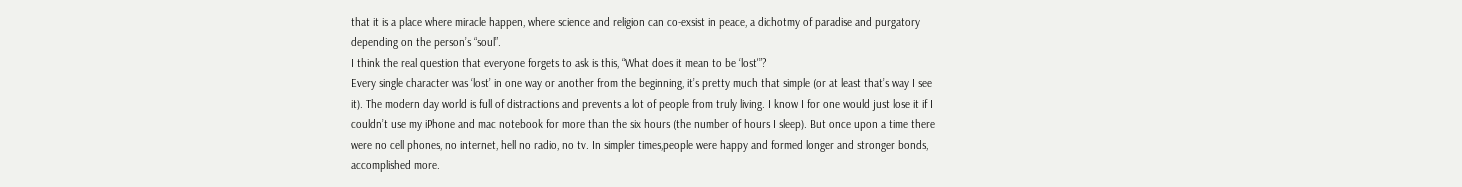that it is a place where miracle happen, where science and religion can co-exsist in peace, a dichotmy of paradise and purgatory depending on the person’s “soul”.
I think the real question that everyone forgets to ask is this, “What does it mean to be ‘lost'”?
Every single character was ‘lost’ in one way or another from the beginning, it’s pretty much that simple (or at least that’s way I see it). The modern day world is full of distractions and prevents a lot of people from truly living. I know I for one would just lose it if I couldn’t use my iPhone and mac notebook for more than the six hours (the number of hours I sleep). But once upon a time there were no cell phones, no internet, hell no radio, no tv. In simpler times,people were happy and formed longer and stronger bonds, accomplished more.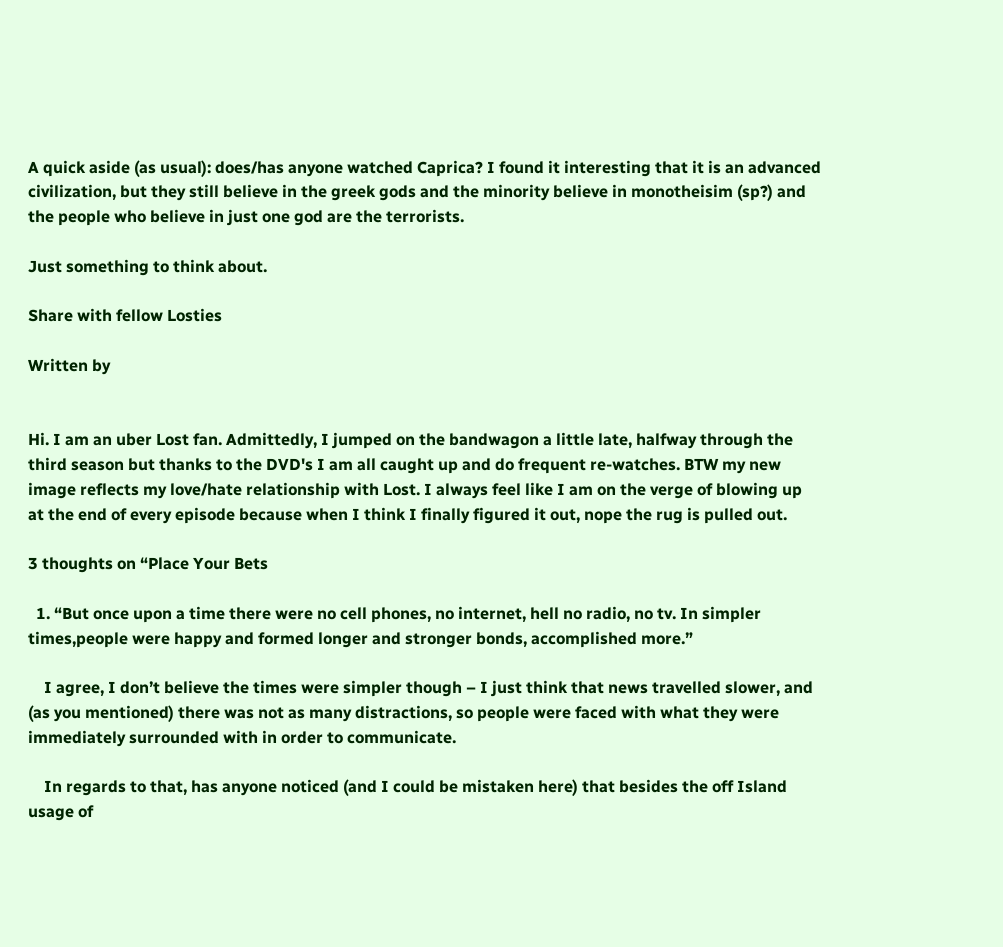A quick aside (as usual): does/has anyone watched Caprica? I found it interesting that it is an advanced civilization, but they still believe in the greek gods and the minority believe in monotheisim (sp?) and the people who believe in just one god are the terrorists.

Just something to think about.

Share with fellow Losties

Written by


Hi. I am an uber Lost fan. Admittedly, I jumped on the bandwagon a little late, halfway through the third season but thanks to the DVD's I am all caught up and do frequent re-watches. BTW my new image reflects my love/hate relationship with Lost. I always feel like I am on the verge of blowing up at the end of every episode because when I think I finally figured it out, nope the rug is pulled out.

3 thoughts on “Place Your Bets

  1. “But once upon a time there were no cell phones, no internet, hell no radio, no tv. In simpler times,people were happy and formed longer and stronger bonds, accomplished more.”

    I agree, I don’t believe the times were simpler though – I just think that news travelled slower, and (as you mentioned) there was not as many distractions, so people were faced with what they were immediately surrounded with in order to communicate.

    In regards to that, has anyone noticed (and I could be mistaken here) that besides the off Island usage of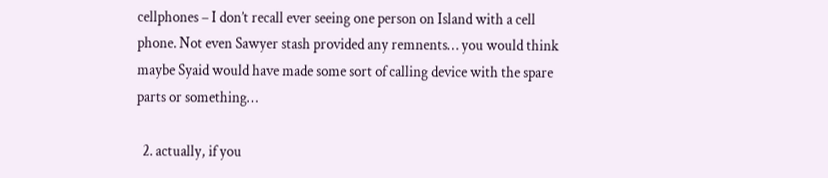cellphones – I don’t recall ever seeing one person on Island with a cell phone. Not even Sawyer stash provided any remnents… you would think maybe Syaid would have made some sort of calling device with the spare parts or something…

  2. actually, if you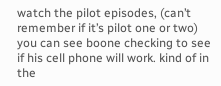watch the pilot episodes, (can’t remember if it’s pilot one or two) you can see boone checking to see if his cell phone will work. kind of in the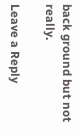back ground but not really.

Leave a Reply